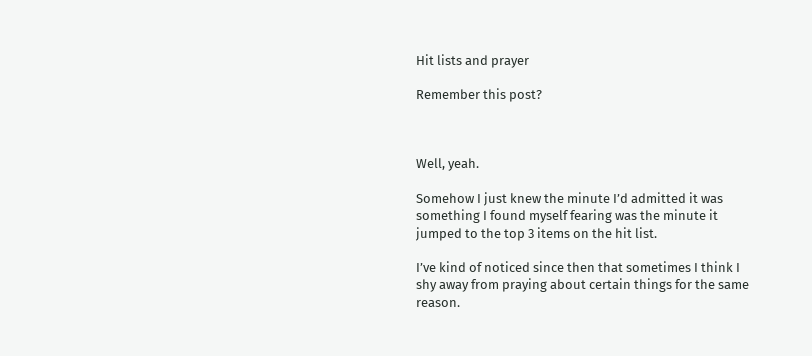Hit lists and prayer

Remember this post?



Well, yeah.

Somehow I just knew the minute I’d admitted it was something I found myself fearing was the minute it jumped to the top 3 items on the hit list.

I’ve kind of noticed since then that sometimes I think I shy away from praying about certain things for the same reason.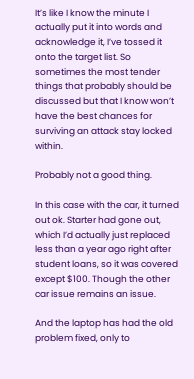It’s like I know the minute I actually put it into words and acknowledge it, I’ve tossed it onto the target list. So sometimes the most tender things that probably should be discussed but that I know won’t have the best chances for surviving an attack stay locked within.

Probably not a good thing.

In this case with the car, it turned out ok. Starter had gone out, which I’d actually just replaced less than a year ago right after student loans, so it was covered except $100. Though the other car issue remains an issue.

And the laptop has had the old problem fixed, only to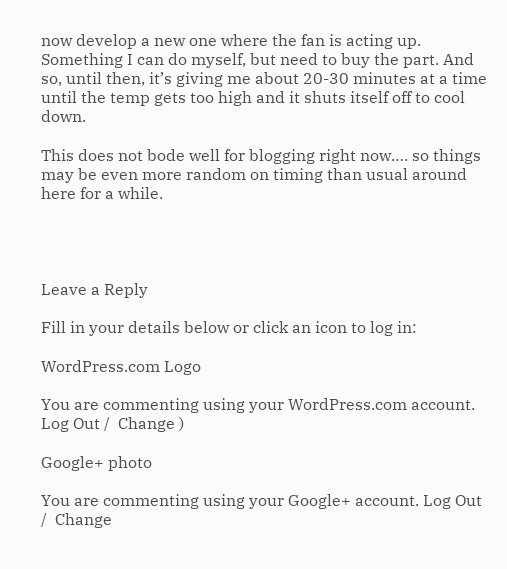now develop a new one where the fan is acting up. Something I can do myself, but need to buy the part. And so, until then, it’s giving me about 20-30 minutes at a time until the temp gets too high and it shuts itself off to cool down.

This does not bode well for blogging right now…. so things may be even more random on timing than usual around here for a while.




Leave a Reply

Fill in your details below or click an icon to log in:

WordPress.com Logo

You are commenting using your WordPress.com account. Log Out /  Change )

Google+ photo

You are commenting using your Google+ account. Log Out /  Change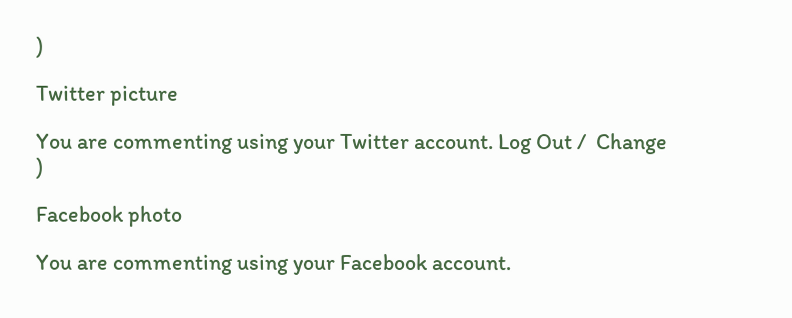)

Twitter picture

You are commenting using your Twitter account. Log Out /  Change )

Facebook photo

You are commenting using your Facebook account.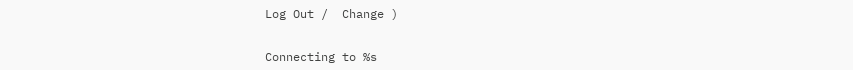Log Out /  Change )


Connecting to %s